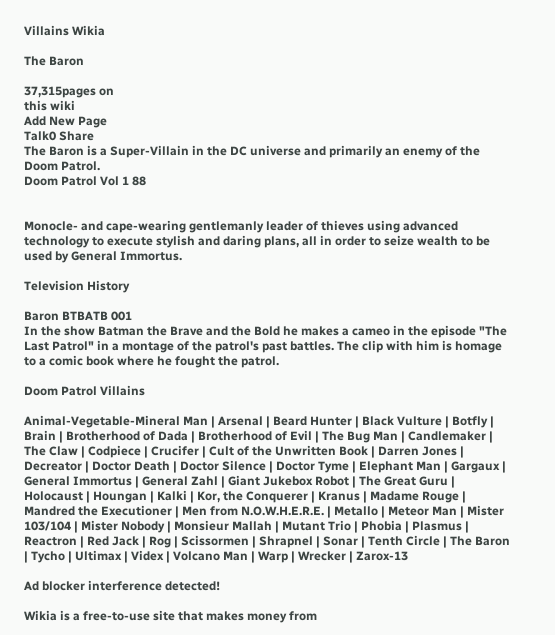Villains Wikia

The Baron

37,315pages on
this wiki
Add New Page
Talk0 Share
The Baron is a Super-Villain in the DC universe and primarily an enemy of the Doom Patrol.
Doom Patrol Vol 1 88


Monocle- and cape-wearing gentlemanly leader of thieves using advanced technology to execute stylish and daring plans, all in order to seize wealth to be used by General Immortus.

Television History

Baron BTBATB 001
In the show Batman the Brave and the Bold he makes a cameo in the episode "The Last Patrol" in a montage of the patrol's past battles. The clip with him is homage to a comic book where he fought the patrol.

Doom Patrol Villains

Animal-Vegetable-Mineral Man | Arsenal | Beard Hunter | Black Vulture | Botfly | Brain | Brotherhood of Dada | Brotherhood of Evil | The Bug Man | Candlemaker | The Claw | Codpiece | Crucifer | Cult of the Unwritten Book | Darren Jones | Decreator | Doctor Death | Doctor Silence | Doctor Tyme | Elephant Man | Gargaux | General Immortus | General Zahl | Giant Jukebox Robot | The Great Guru | Holocaust | Houngan | Kalki | Kor, the Conquerer | Kranus | Madame Rouge | Mandred the Executioner | Men from N.O.W.H.E.R.E. | Metallo | Meteor Man | Mister 103/104 | Mister Nobody | Monsieur Mallah | Mutant Trio | Phobia | Plasmus | Reactron | Red Jack | Rog | Scissormen | Shrapnel | Sonar | Tenth Circle | The Baron | Tycho | Ultimax | Videx | Volcano Man | Warp | Wrecker | Zarox-13

Ad blocker interference detected!

Wikia is a free-to-use site that makes money from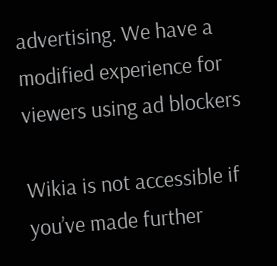advertising. We have a modified experience for viewers using ad blockers

Wikia is not accessible if you’ve made further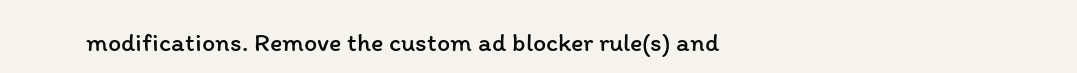modifications. Remove the custom ad blocker rule(s) and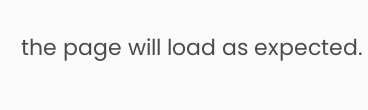the page will load as expected.